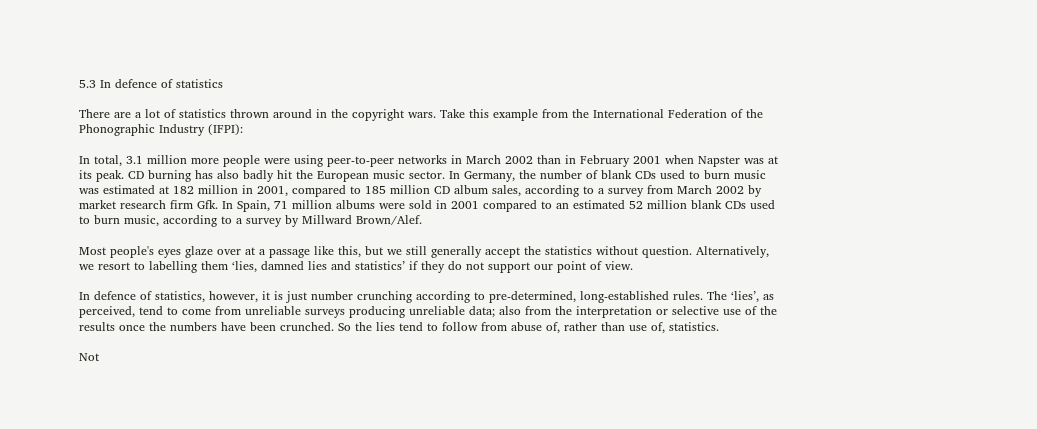5.3 In defence of statistics

There are a lot of statistics thrown around in the copyright wars. Take this example from the International Federation of the Phonographic Industry (IFPI):

In total, 3.1 million more people were using peer-to-peer networks in March 2002 than in February 2001 when Napster was at its peak. CD burning has also badly hit the European music sector. In Germany, the number of blank CDs used to burn music was estimated at 182 million in 2001, compared to 185 million CD album sales, according to a survey from March 2002 by market research firm Gfk. In Spain, 71 million albums were sold in 2001 compared to an estimated 52 million blank CDs used to burn music, according to a survey by Millward Brown/Alef.

Most people's eyes glaze over at a passage like this, but we still generally accept the statistics without question. Alternatively, we resort to labelling them ‘lies, damned lies and statistics’ if they do not support our point of view.

In defence of statistics, however, it is just number crunching according to pre-determined, long-established rules. The ‘lies’, as perceived, tend to come from unreliable surveys producing unreliable data; also from the interpretation or selective use of the results once the numbers have been crunched. So the lies tend to follow from abuse of, rather than use of, statistics.

Not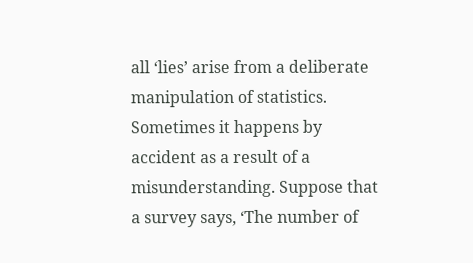all ‘lies’ arise from a deliberate manipulation of statistics. Sometimes it happens by accident as a result of a misunderstanding. Suppose that a survey says, ‘The number of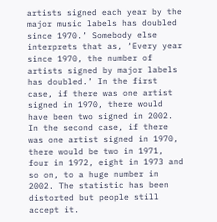artists signed each year by the major music labels has doubled since 1970.’ Somebody else interprets that as, ‘Every year since 1970, the number of artists signed by major labels has doubled.’ In the first case, if there was one artist signed in 1970, there would have been two signed in 2002. In the second case, if there was one artist signed in 1970, there would be two in 1971, four in 1972, eight in 1973 and so on, to a huge number in 2002. The statistic has been distorted but people still accept it.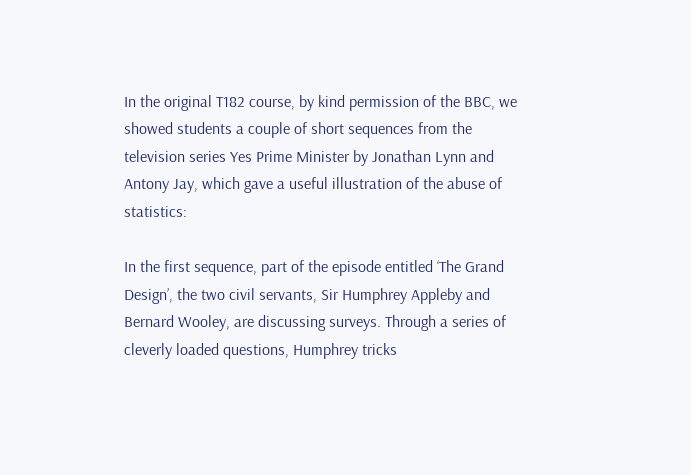In the original T182 course, by kind permission of the BBC, we showed students a couple of short sequences from the television series Yes Prime Minister by Jonathan Lynn and Antony Jay, which gave a useful illustration of the abuse of statistics:

In the first sequence, part of the episode entitled ‘The Grand Design’, the two civil servants, Sir Humphrey Appleby and Bernard Wooley, are discussing surveys. Through a series of cleverly loaded questions, Humphrey tricks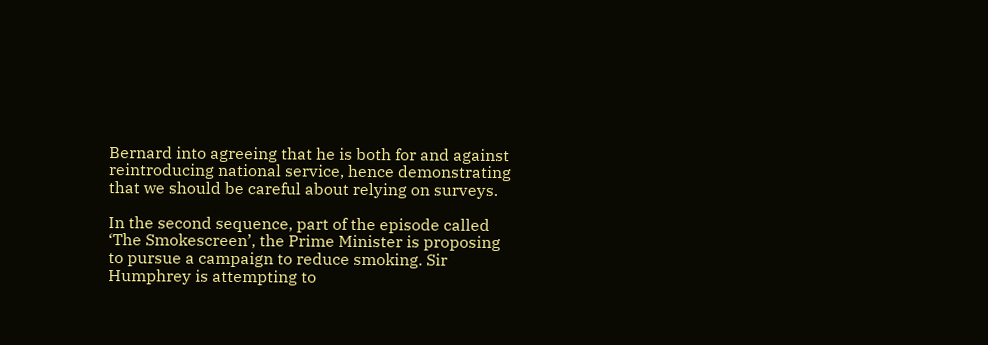Bernard into agreeing that he is both for and against reintroducing national service, hence demonstrating that we should be careful about relying on surveys.

In the second sequence, part of the episode called ‘The Smokescreen’, the Prime Minister is proposing to pursue a campaign to reduce smoking. Sir Humphrey is attempting to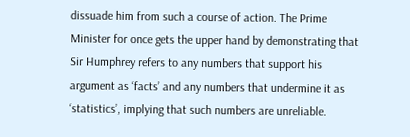dissuade him from such a course of action. The Prime Minister for once gets the upper hand by demonstrating that Sir Humphrey refers to any numbers that support his argument as ‘facts’ and any numbers that undermine it as ‘statistics’, implying that such numbers are unreliable.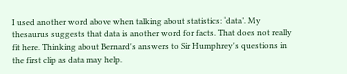I used another word above when talking about statistics: ‘data’. My thesaurus suggests that data is another word for facts. That does not really fit here. Thinking about Bernard's answers to Sir Humphrey's questions in the first clip as data may help.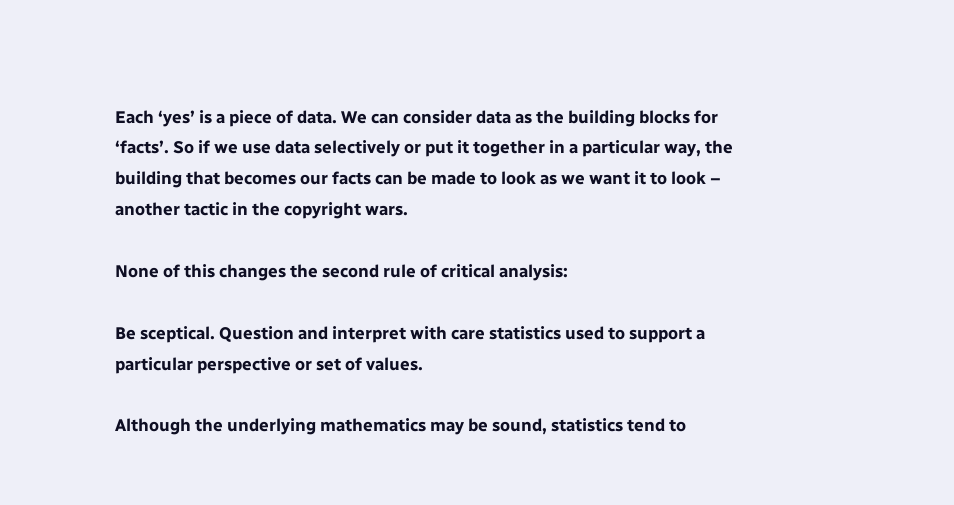Each ‘yes’ is a piece of data. We can consider data as the building blocks for ‘facts’. So if we use data selectively or put it together in a particular way, the building that becomes our facts can be made to look as we want it to look – another tactic in the copyright wars.

None of this changes the second rule of critical analysis:

Be sceptical. Question and interpret with care statistics used to support a particular perspective or set of values.

Although the underlying mathematics may be sound, statistics tend to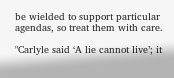be wielded to support particular agendas, so treat them with care.

"Carlyle said ‘A lie cannot live’; it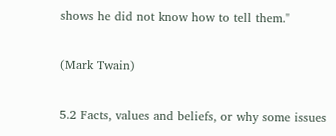shows he did not know how to tell them."

(Mark Twain)

5.2 Facts, values and beliefs, or why some issues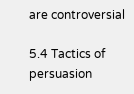are controversial

5.4 Tactics of persuasion